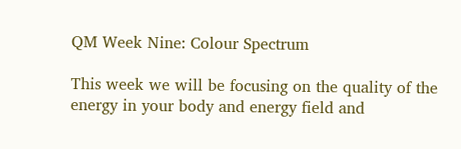QM Week Nine: Colour Spectrum

This week we will be focusing on the quality of the energy in your body and energy field and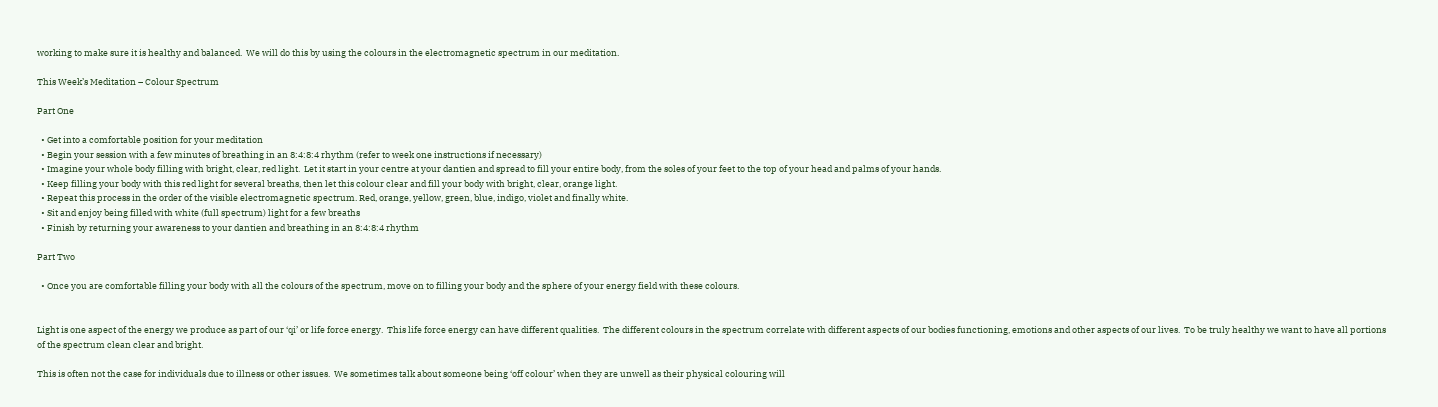working to make sure it is healthy and balanced.  We will do this by using the colours in the electromagnetic spectrum in our meditation.

This Week’s Meditation – Colour Spectrum

Part One

  • Get into a comfortable position for your meditation
  • Begin your session with a few minutes of breathing in an 8:4:8:4 rhythm (refer to week one instructions if necessary)
  • Imagine your whole body filling with bright, clear, red light.  Let it start in your centre at your dantien and spread to fill your entire body, from the soles of your feet to the top of your head and palms of your hands.
  • Keep filling your body with this red light for several breaths, then let this colour clear and fill your body with bright, clear, orange light.
  • Repeat this process in the order of the visible electromagnetic spectrum. Red, orange, yellow, green, blue, indigo, violet and finally white.
  • Sit and enjoy being filled with white (full spectrum) light for a few breaths
  • Finish by returning your awareness to your dantien and breathing in an 8:4:8:4 rhythm

Part Two

  • Once you are comfortable filling your body with all the colours of the spectrum, move on to filling your body and the sphere of your energy field with these colours.


Light is one aspect of the energy we produce as part of our ‘qi’ or life force energy.  This life force energy can have different qualities.  The different colours in the spectrum correlate with different aspects of our bodies functioning, emotions and other aspects of our lives.  To be truly healthy we want to have all portions of the spectrum clean clear and bright.

This is often not the case for individuals due to illness or other issues.  We sometimes talk about someone being ‘off colour’ when they are unwell as their physical colouring will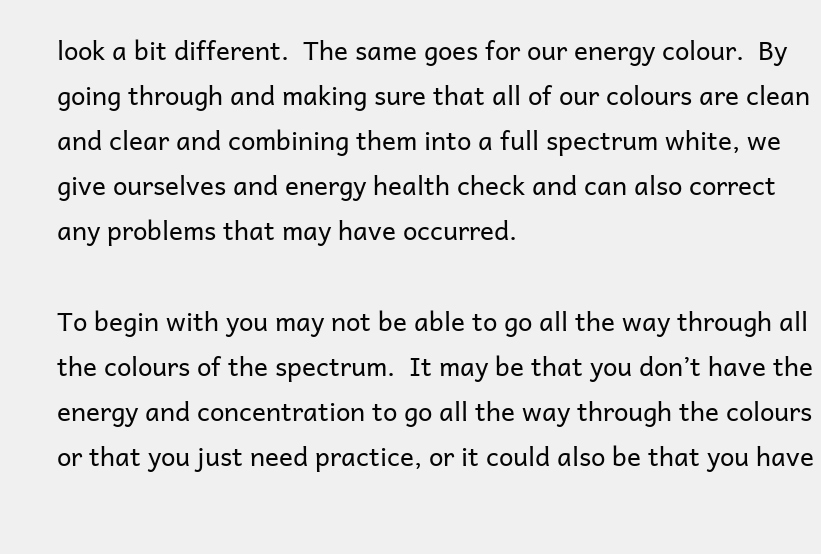look a bit different.  The same goes for our energy colour.  By going through and making sure that all of our colours are clean and clear and combining them into a full spectrum white, we give ourselves and energy health check and can also correct any problems that may have occurred.

To begin with you may not be able to go all the way through all the colours of the spectrum.  It may be that you don’t have the energy and concentration to go all the way through the colours or that you just need practice, or it could also be that you have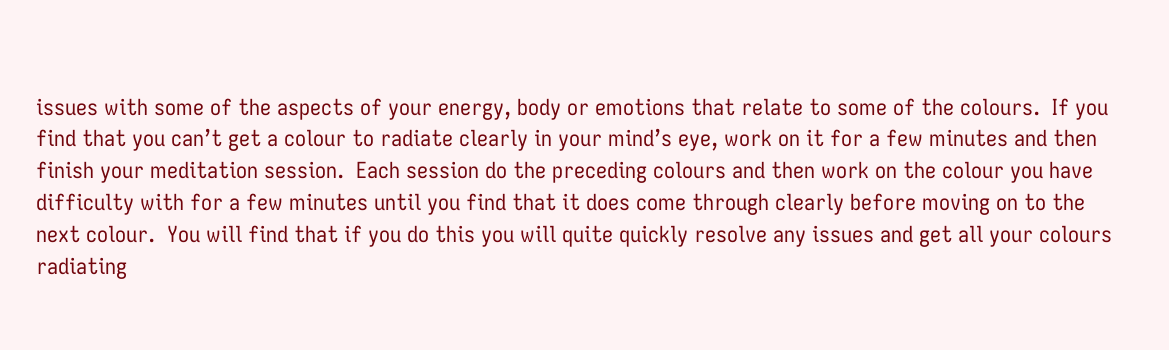issues with some of the aspects of your energy, body or emotions that relate to some of the colours.  If you find that you can’t get a colour to radiate clearly in your mind’s eye, work on it for a few minutes and then finish your meditation session.  Each session do the preceding colours and then work on the colour you have difficulty with for a few minutes until you find that it does come through clearly before moving on to the next colour.  You will find that if you do this you will quite quickly resolve any issues and get all your colours radiating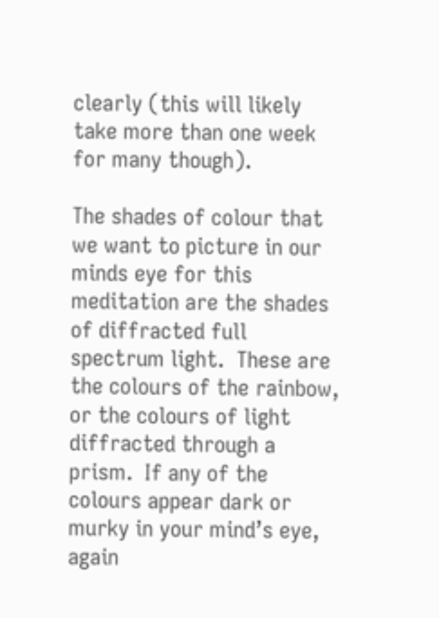clearly (this will likely take more than one week for many though).

The shades of colour that we want to picture in our minds eye for this meditation are the shades of diffracted full spectrum light.  These are the colours of the rainbow, or the colours of light diffracted through a prism.  If any of the colours appear dark or murky in your mind’s eye, again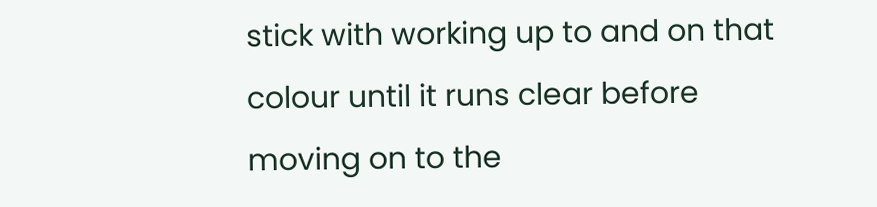stick with working up to and on that colour until it runs clear before moving on to the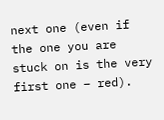next one (even if the one you are stuck on is the very first one – red).